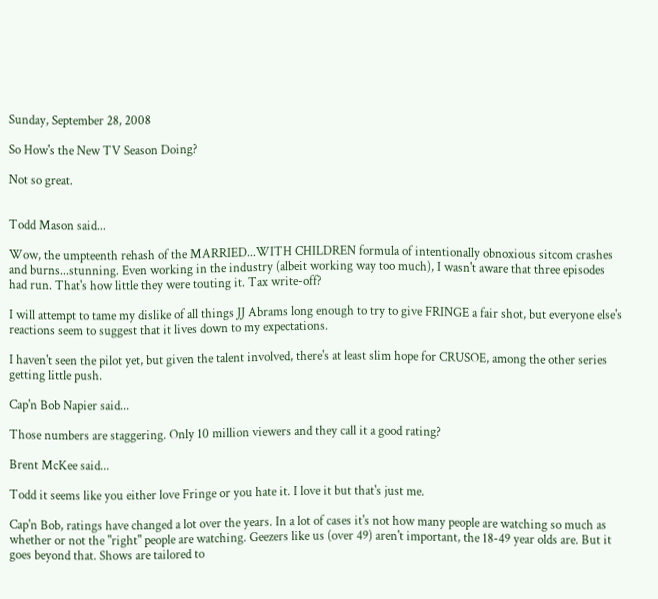Sunday, September 28, 2008

So How's the New TV Season Doing?

Not so great.


Todd Mason said...

Wow, the umpteenth rehash of the MARRIED...WITH CHILDREN formula of intentionally obnoxious sitcom crashes and burns...stunning. Even working in the industry (albeit working way too much), I wasn't aware that three episodes had run. That's how little they were touting it. Tax write-off?

I will attempt to tame my dislike of all things JJ Abrams long enough to try to give FRINGE a fair shot, but everyone else's reactions seem to suggest that it lives down to my expectations.

I haven't seen the pilot yet, but given the talent involved, there's at least slim hope for CRUSOE, among the other series getting little push.

Cap'n Bob Napier said...

Those numbers are staggering. Only 10 million viewers and they call it a good rating?

Brent McKee said...

Todd it seems like you either love Fringe or you hate it. I love it but that's just me.

Cap'n Bob, ratings have changed a lot over the years. In a lot of cases it's not how many people are watching so much as whether or not the "right" people are watching. Geezers like us (over 49) aren't important, the 18-49 year olds are. But it goes beyond that. Shows are tailored to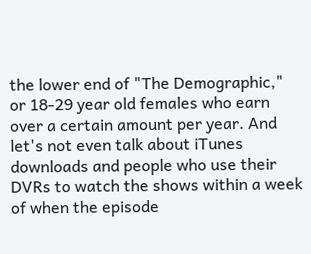the lower end of "The Demographic," or 18-29 year old females who earn over a certain amount per year. And let's not even talk about iTunes downloads and people who use their DVRs to watch the shows within a week of when the episode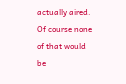actually aired. Of course none of that would be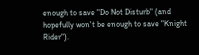enough to save "Do Not Disturb" (and hopefully won't be enough to save "Knight Rider").